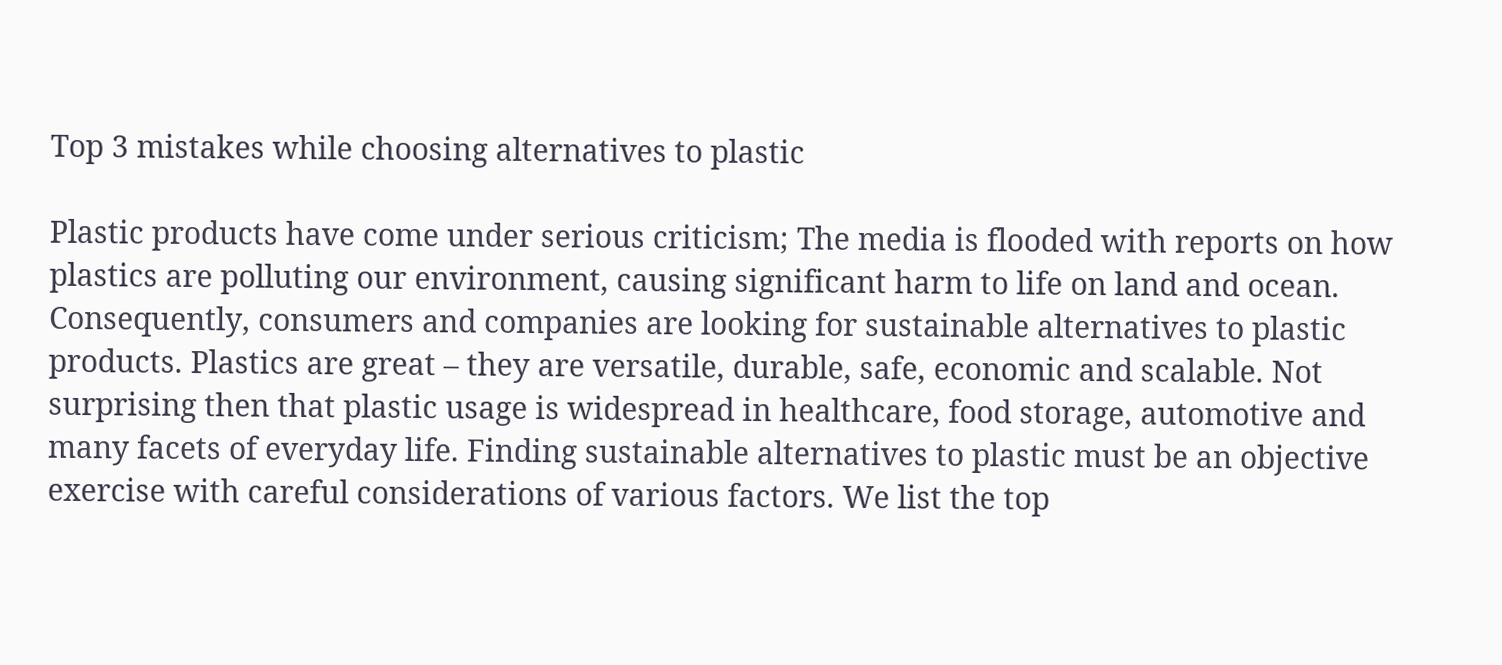Top 3 mistakes while choosing alternatives to plastic

Plastic products have come under serious criticism; The media is flooded with reports on how plastics are polluting our environment, causing significant harm to life on land and ocean. Consequently, consumers and companies are looking for sustainable alternatives to plastic products. Plastics are great – they are versatile, durable, safe, economic and scalable. Not surprising then that plastic usage is widespread in healthcare, food storage, automotive and many facets of everyday life. Finding sustainable alternatives to plastic must be an objective exercise with careful considerations of various factors. We list the top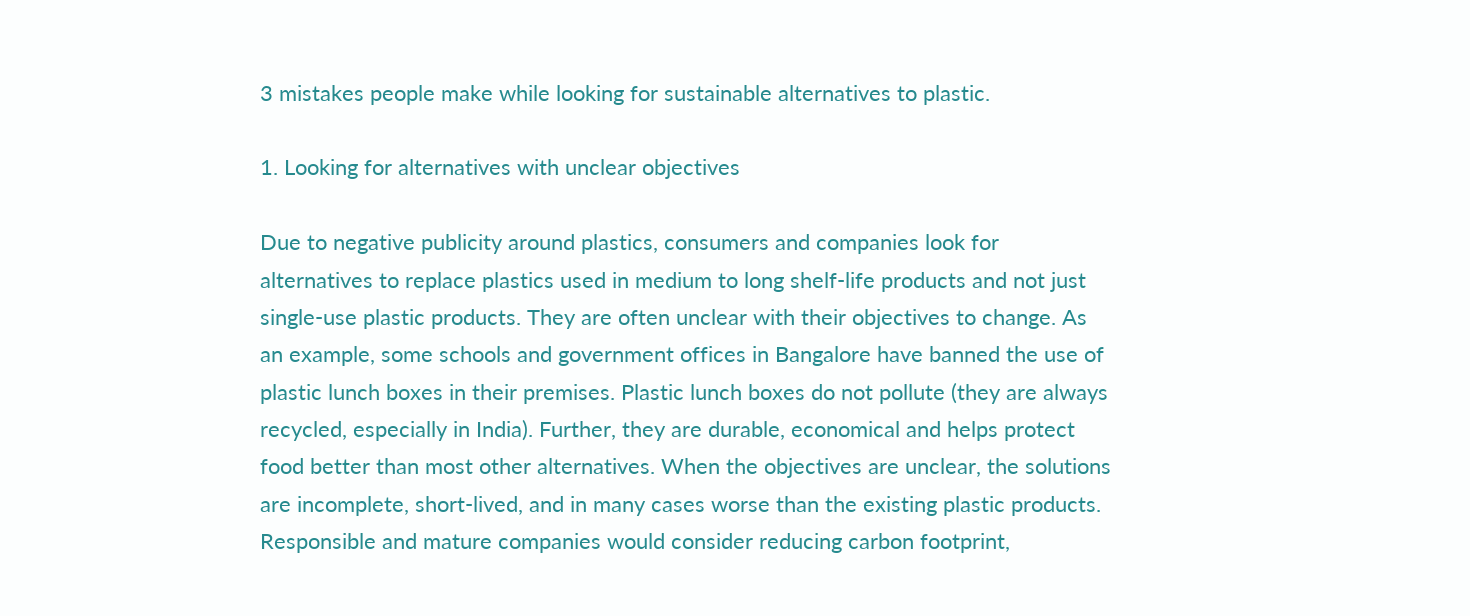3 mistakes people make while looking for sustainable alternatives to plastic.

1. Looking for alternatives with unclear objectives

Due to negative publicity around plastics, consumers and companies look for alternatives to replace plastics used in medium to long shelf-life products and not just single-use plastic products. They are often unclear with their objectives to change. As an example, some schools and government offices in Bangalore have banned the use of plastic lunch boxes in their premises. Plastic lunch boxes do not pollute (they are always recycled, especially in India). Further, they are durable, economical and helps protect food better than most other alternatives. When the objectives are unclear, the solutions are incomplete, short-lived, and in many cases worse than the existing plastic products. Responsible and mature companies would consider reducing carbon footprint,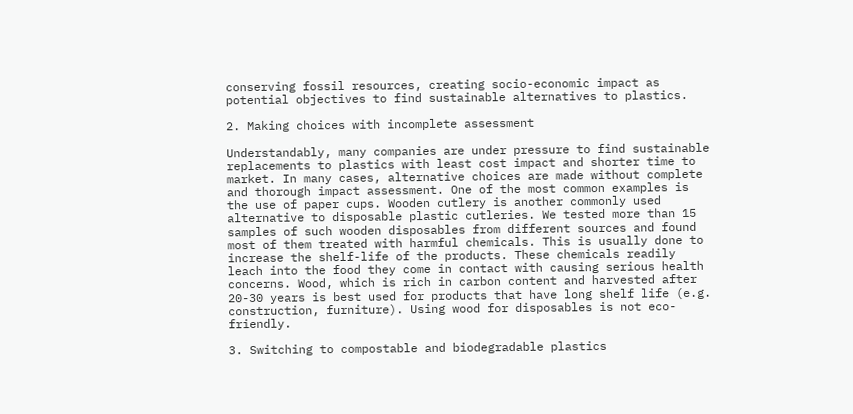conserving fossil resources, creating socio-economic impact as potential objectives to find sustainable alternatives to plastics.

2. Making choices with incomplete assessment

Understandably, many companies are under pressure to find sustainable replacements to plastics with least cost impact and shorter time to market. In many cases, alternative choices are made without complete and thorough impact assessment. One of the most common examples is the use of paper cups. Wooden cutlery is another commonly used alternative to disposable plastic cutleries. We tested more than 15 samples of such wooden disposables from different sources and found most of them treated with harmful chemicals. This is usually done to increase the shelf-life of the products. These chemicals readily leach into the food they come in contact with causing serious health concerns. Wood, which is rich in carbon content and harvested after 20-30 years is best used for products that have long shelf life (e.g. construction, furniture). Using wood for disposables is not eco-friendly.

3. Switching to compostable and biodegradable plastics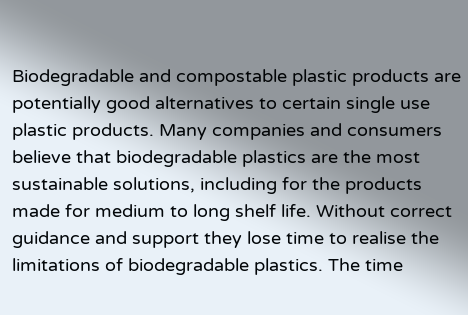Biodegradable and compostable plastic products are potentially good alternatives to certain single use plastic products. Many companies and consumers believe that biodegradable plastics are the most sustainable solutions, including for the products made for medium to long shelf life. Without correct guidance and support they lose time to realise the limitations of biodegradable plastics. The time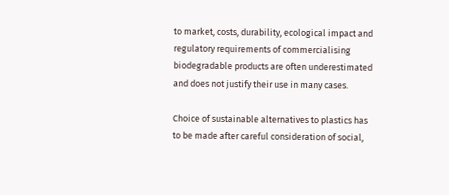to market, costs, durability, ecological impact and regulatory requirements of commercialising biodegradable products are often underestimated and does not justify their use in many cases.

Choice of sustainable alternatives to plastics has to be made after careful consideration of social,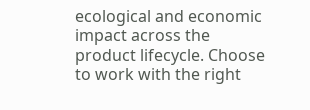ecological and economic impact across the product lifecycle. Choose to work with the right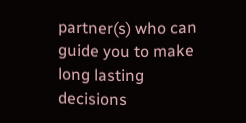partner(s) who can guide you to make long lasting decisions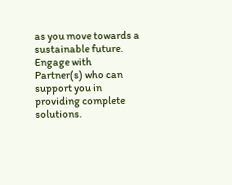as you move towards a sustainable future. Engage with Partner(s) who can support you in providing complete solutions.